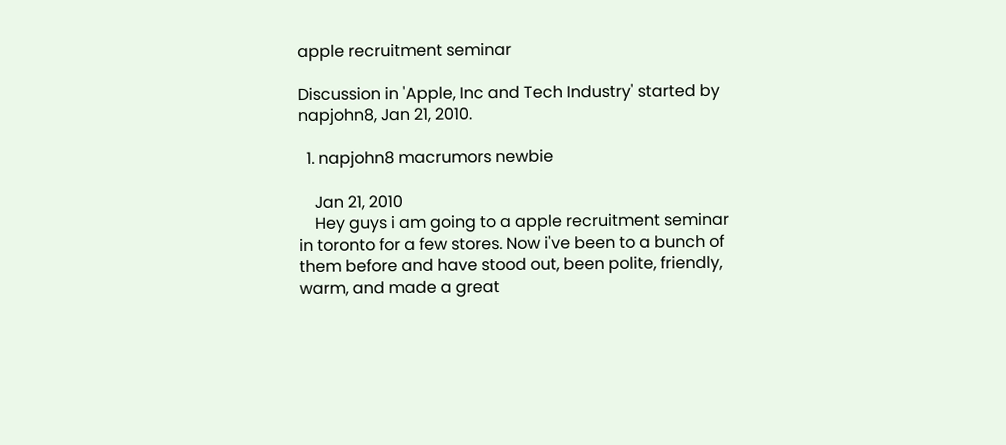apple recruitment seminar

Discussion in 'Apple, Inc and Tech Industry' started by napjohn8, Jan 21, 2010.

  1. napjohn8 macrumors newbie

    Jan 21, 2010
    Hey guys i am going to a apple recruitment seminar in toronto for a few stores. Now i've been to a bunch of them before and have stood out, been polite, friendly, warm, and made a great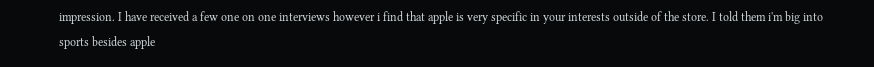impression. I have received a few one on one interviews however i find that apple is very specific in your interests outside of the store. I told them i'm big into sports besides apple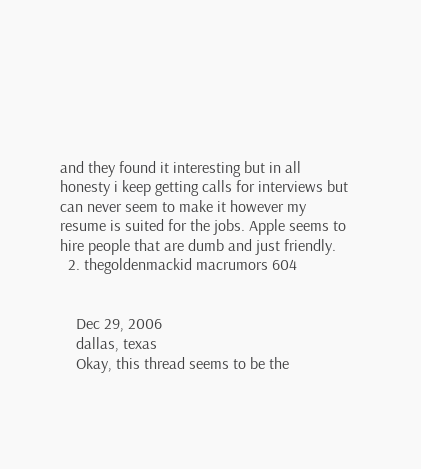and they found it interesting but in all honesty i keep getting calls for interviews but can never seem to make it however my resume is suited for the jobs. Apple seems to hire people that are dumb and just friendly.
  2. thegoldenmackid macrumors 604


    Dec 29, 2006
    dallas, texas
    Okay, this thread seems to be the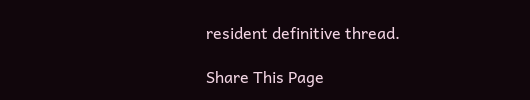resident definitive thread.

Share This Page